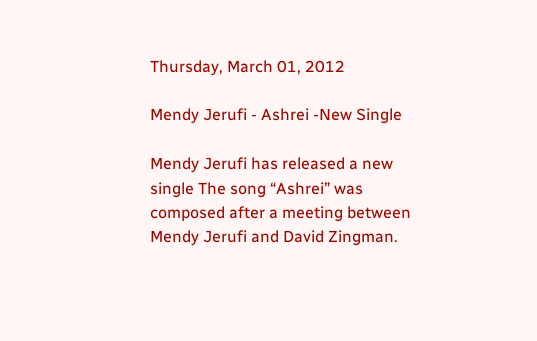Thursday, March 01, 2012

Mendy Jerufi - Ashrei -New Single

Mendy Jerufi has released a new single The song “Ashrei” was composed after a meeting between Mendy Jerufi and David Zingman.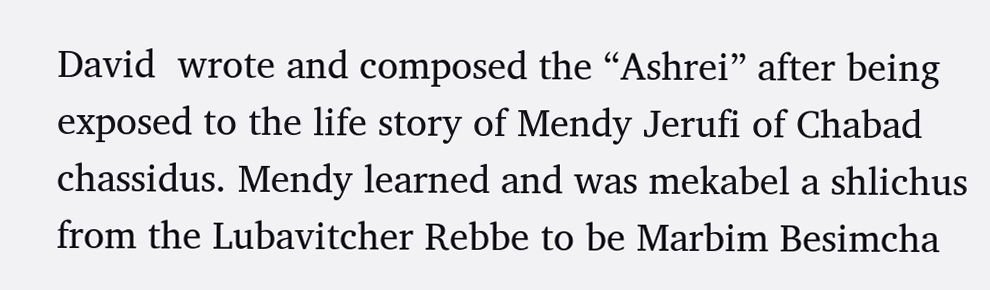David  wrote and composed the “Ashrei” after being exposed to the life story of Mendy Jerufi of Chabad chassidus. Mendy learned and was mekabel a shlichus from the Lubavitcher Rebbe to be Marbim Besimcha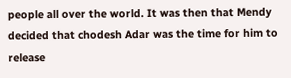people all over the world. It was then that Mendy decided that chodesh Adar was the time for him to release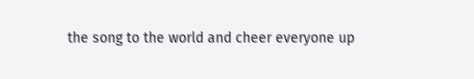the song to the world and cheer everyone up